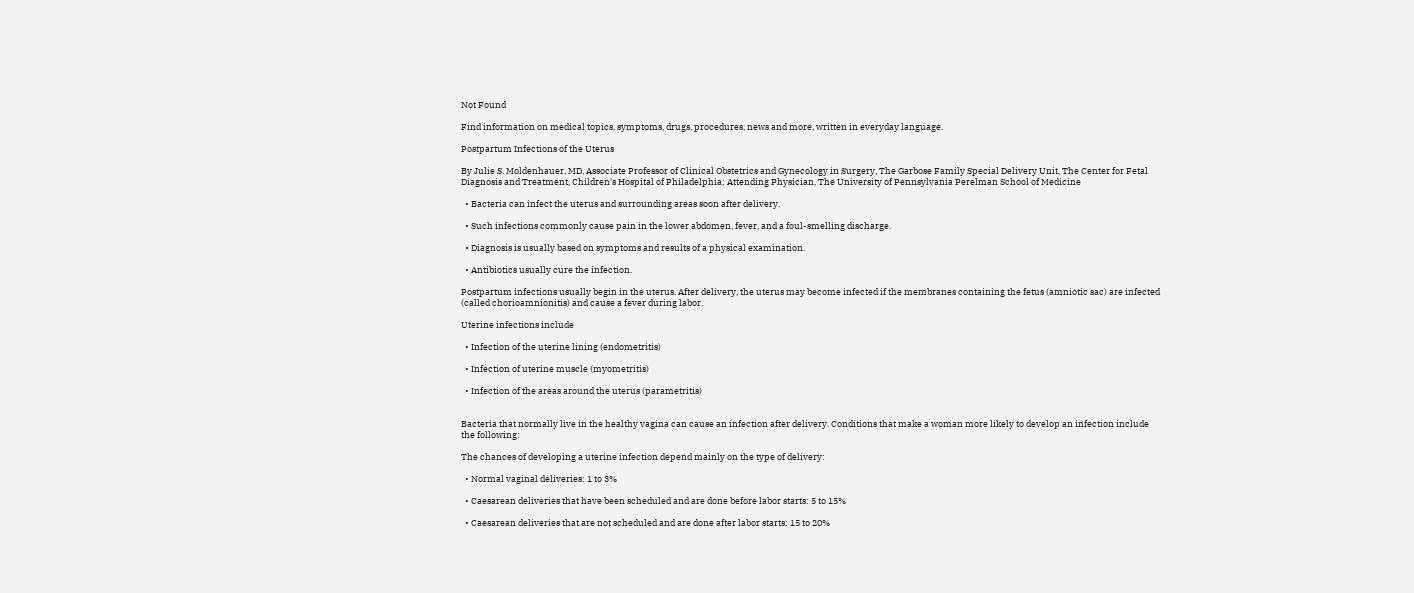Not Found

Find information on medical topics, symptoms, drugs, procedures, news and more, written in everyday language.

Postpartum Infections of the Uterus

By Julie S. Moldenhauer, MD, Associate Professor of Clinical Obstetrics and Gynecology in Surgery, The Garbose Family Special Delivery Unit, The Center for Fetal Diagnosis and Treatment, Children's Hospital of Philadelphia; Attending Physician, The University of Pennsylvania Perelman School of Medicine

  • Bacteria can infect the uterus and surrounding areas soon after delivery.

  • Such infections commonly cause pain in the lower abdomen, fever, and a foul-smelling discharge.

  • Diagnosis is usually based on symptoms and results of a physical examination.

  • Antibiotics usually cure the infection.

Postpartum infections usually begin in the uterus. After delivery, the uterus may become infected if the membranes containing the fetus (amniotic sac) are infected (called chorioamnionitis) and cause a fever during labor.

Uterine infections include

  • Infection of the uterine lining (endometritis)

  • Infection of uterine muscle (myometritis)

  • Infection of the areas around the uterus (parametritis)


Bacteria that normally live in the healthy vagina can cause an infection after delivery. Conditions that make a woman more likely to develop an infection include the following:

The chances of developing a uterine infection depend mainly on the type of delivery:

  • Normal vaginal deliveries: 1 to 3%

  • Caesarean deliveries that have been scheduled and are done before labor starts: 5 to 15%

  • Caesarean deliveries that are not scheduled and are done after labor starts: 15 to 20%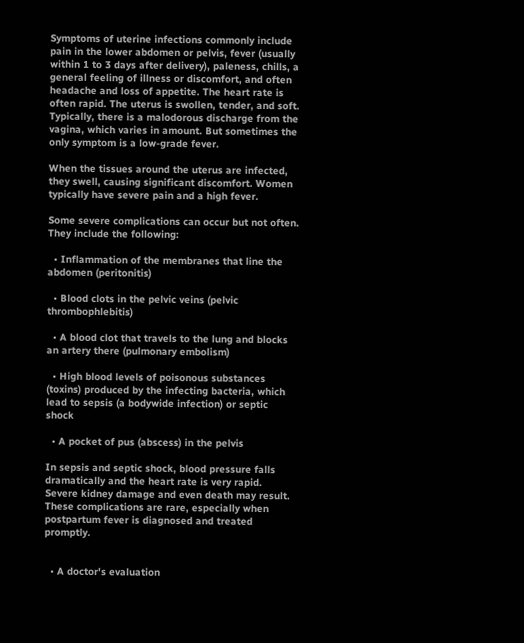Symptoms of uterine infections commonly include pain in the lower abdomen or pelvis, fever (usually within 1 to 3 days after delivery), paleness, chills, a general feeling of illness or discomfort, and often headache and loss of appetite. The heart rate is often rapid. The uterus is swollen, tender, and soft. Typically, there is a malodorous discharge from the vagina, which varies in amount. But sometimes the only symptom is a low-grade fever.

When the tissues around the uterus are infected, they swell, causing significant discomfort. Women typically have severe pain and a high fever.

Some severe complications can occur but not often. They include the following:

  • Inflammation of the membranes that line the abdomen (peritonitis)

  • Blood clots in the pelvic veins (pelvic thrombophlebitis)

  • A blood clot that travels to the lung and blocks an artery there (pulmonary embolism)

  • High blood levels of poisonous substances (toxins) produced by the infecting bacteria, which lead to sepsis (a bodywide infection) or septic shock

  • A pocket of pus (abscess) in the pelvis

In sepsis and septic shock, blood pressure falls dramatically and the heart rate is very rapid. Severe kidney damage and even death may result. These complications are rare, especially when postpartum fever is diagnosed and treated promptly.


  • A doctor's evaluation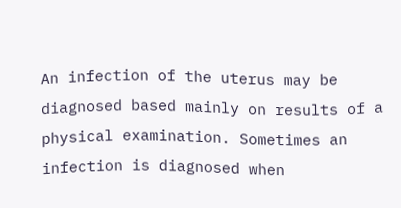An infection of the uterus may be diagnosed based mainly on results of a physical examination. Sometimes an infection is diagnosed when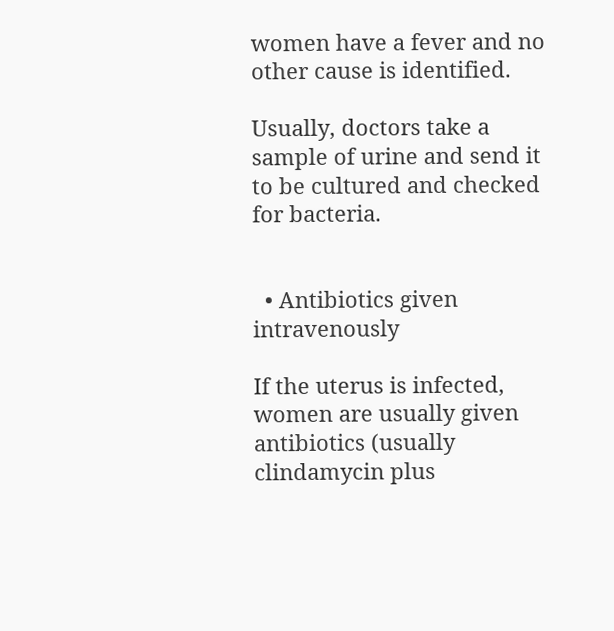women have a fever and no other cause is identified.

Usually, doctors take a sample of urine and send it to be cultured and checked for bacteria.


  • Antibiotics given intravenously

If the uterus is infected, women are usually given antibiotics (usually clindamycin plus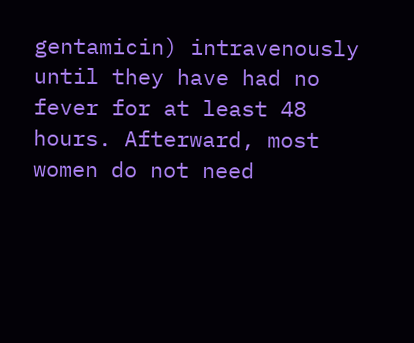gentamicin) intravenously until they have had no fever for at least 48 hours. Afterward, most women do not need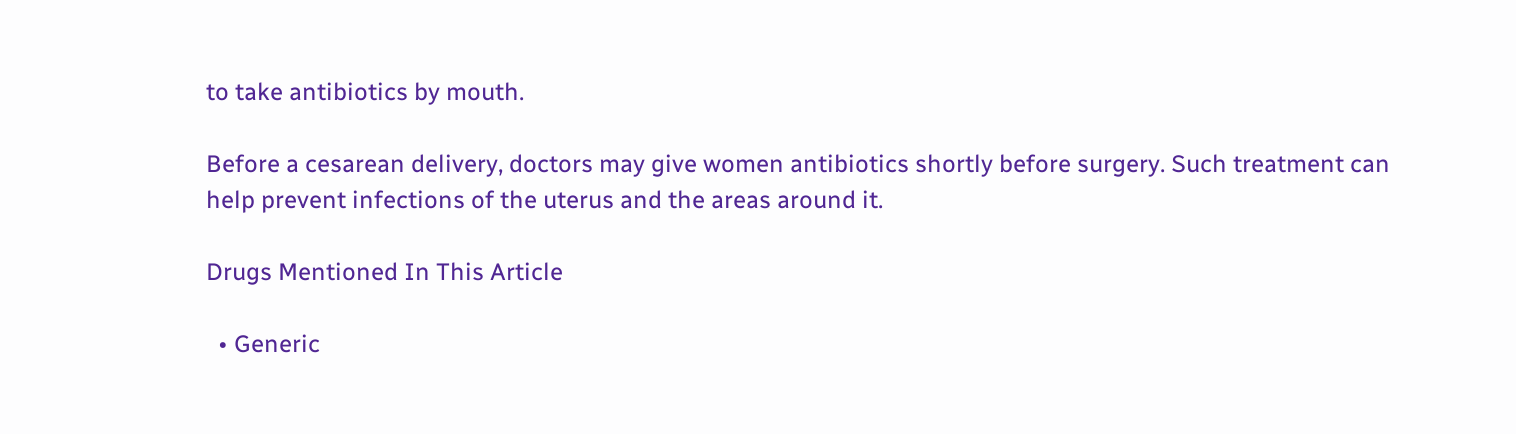to take antibiotics by mouth.

Before a cesarean delivery, doctors may give women antibiotics shortly before surgery. Such treatment can help prevent infections of the uterus and the areas around it.

Drugs Mentioned In This Article

  • Generic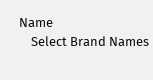Name
    Select Brand Names